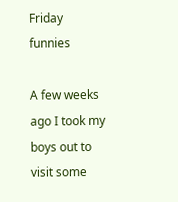Friday funnies

A few weeks ago I took my boys out to visit some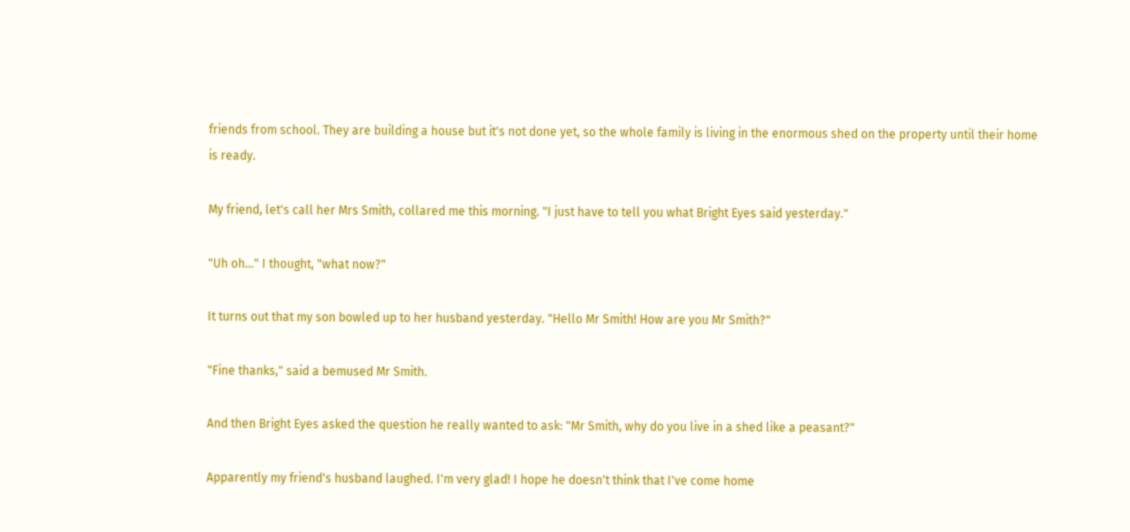friends from school. They are building a house but it's not done yet, so the whole family is living in the enormous shed on the property until their home is ready.

My friend, let's call her Mrs Smith, collared me this morning. "I just have to tell you what Bright Eyes said yesterday."

"Uh oh..." I thought, "what now?"

It turns out that my son bowled up to her husband yesterday. "Hello Mr Smith! How are you Mr Smith?"

"Fine thanks," said a bemused Mr Smith.

And then Bright Eyes asked the question he really wanted to ask: "Mr Smith, why do you live in a shed like a peasant?"

Apparently my friend's husband laughed. I'm very glad! I hope he doesn't think that I've come home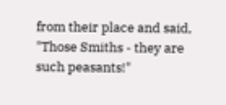from their place and said, "Those Smiths - they are such peasants!"